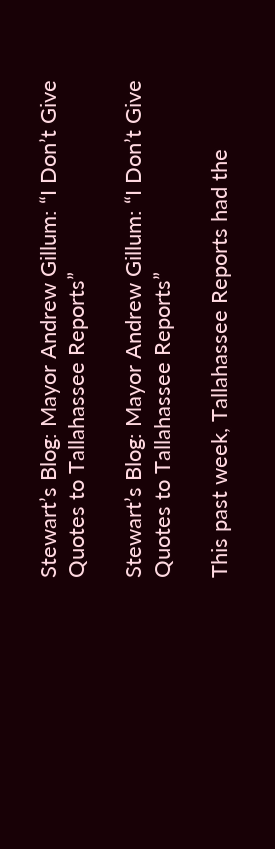Stewart’s Blog: Mayor Andrew Gillum: “I Don’t Give Quotes to Tallahassee Reports”

Stewart’s Blog: Mayor Andrew Gillum: “I Don’t Give Quotes to Tallahassee Reports”

This past week, Tallahassee Reports had the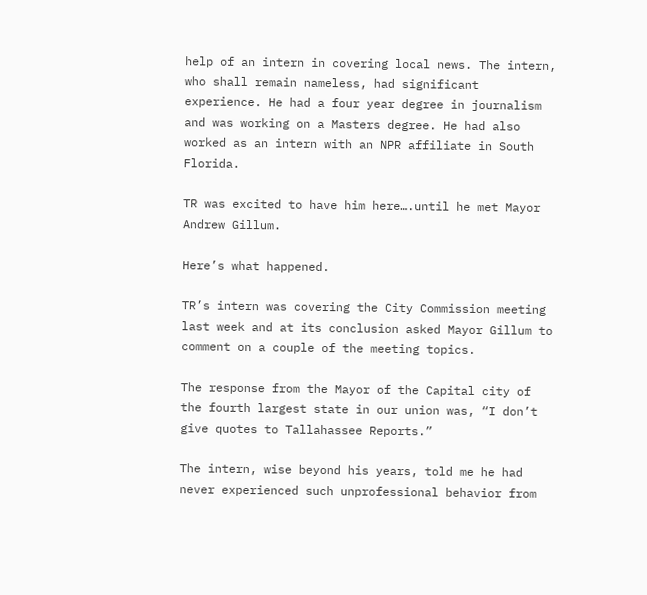help of an intern in covering local news. The intern, who shall remain nameless, had significant experience. He had a four year degree in journalism and was working on a Masters degree. He had also worked as an intern with an NPR affiliate in South Florida.

TR was excited to have him here….until he met Mayor Andrew Gillum.

Here’s what happened.

TR’s intern was covering the City Commission meeting last week and at its conclusion asked Mayor Gillum to comment on a couple of the meeting topics.

The response from the Mayor of the Capital city of the fourth largest state in our union was, “I don’t give quotes to Tallahassee Reports.”

The intern, wise beyond his years, told me he had never experienced such unprofessional behavior from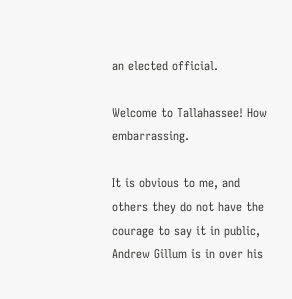an elected official.

Welcome to Tallahassee! How embarrassing.

It is obvious to me, and others they do not have the courage to say it in public, Andrew Gillum is in over his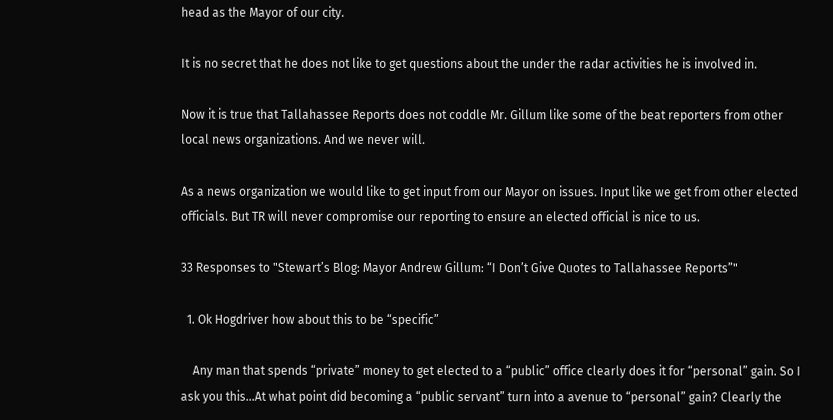head as the Mayor of our city.

It is no secret that he does not like to get questions about the under the radar activities he is involved in.

Now it is true that Tallahassee Reports does not coddle Mr. Gillum like some of the beat reporters from other local news organizations. And we never will.

As a news organization we would like to get input from our Mayor on issues. Input like we get from other elected officials. But TR will never compromise our reporting to ensure an elected official is nice to us.

33 Responses to "Stewart’s Blog: Mayor Andrew Gillum: “I Don’t Give Quotes to Tallahassee Reports”"

  1. Ok Hogdriver how about this to be “specific”

    Any man that spends “private” money to get elected to a “public” office clearly does it for “personal” gain. So I ask you this…At what point did becoming a “public servant” turn into a avenue to “personal” gain? Clearly the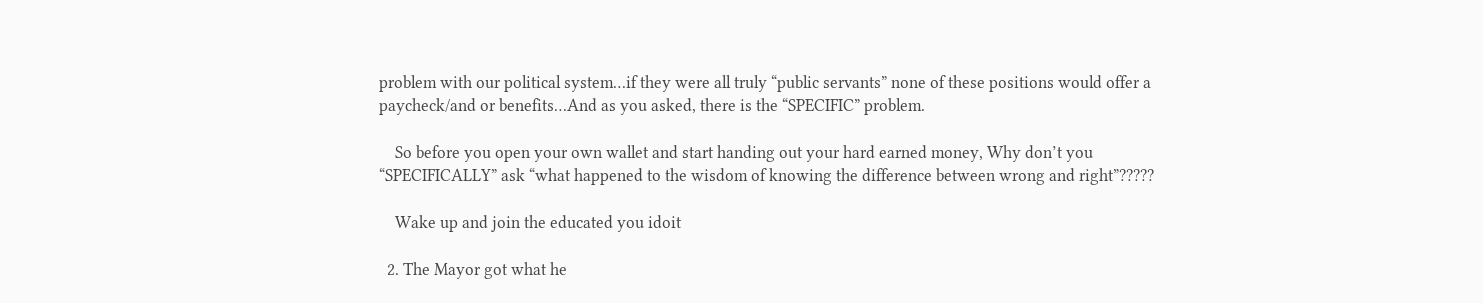problem with our political system…if they were all truly “public servants” none of these positions would offer a paycheck/and or benefits…And as you asked, there is the “SPECIFIC” problem.

    So before you open your own wallet and start handing out your hard earned money, Why don’t you “SPECIFICALLY” ask “what happened to the wisdom of knowing the difference between wrong and right”?????

    Wake up and join the educated you idoit

  2. The Mayor got what he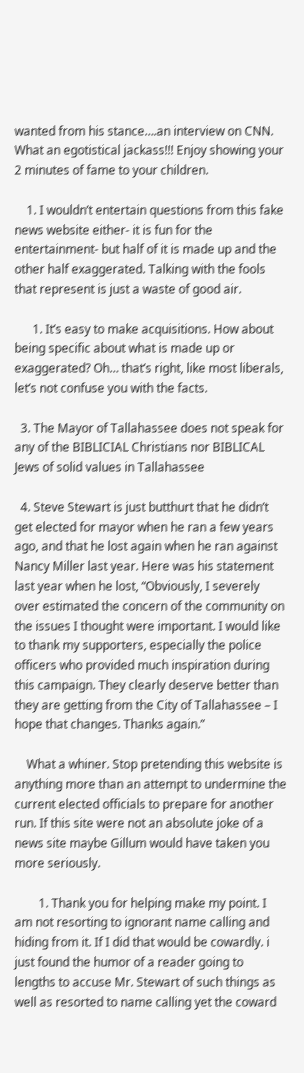wanted from his stance….an interview on CNN. What an egotistical jackass!!! Enjoy showing your 2 minutes of fame to your children.

    1. I wouldn’t entertain questions from this fake news website either- it is fun for the entertainment- but half of it is made up and the other half exaggerated. Talking with the fools that represent is just a waste of good air.

      1. It’s easy to make acquisitions. How about being specific about what is made up or exaggerated? Oh… that’s right, like most liberals, let’s not confuse you with the facts.

  3. The Mayor of Tallahassee does not speak for any of the BIBLICIAL Christians nor BIBLICAL Jews of solid values in Tallahassee

  4. Steve Stewart is just butthurt that he didn’t get elected for mayor when he ran a few years ago, and that he lost again when he ran against Nancy Miller last year. Here was his statement last year when he lost, “Obviously, I severely over estimated the concern of the community on the issues I thought were important. I would like to thank my supporters, especially the police officers who provided much inspiration during this campaign. They clearly deserve better than they are getting from the City of Tallahassee – I hope that changes. Thanks again.”

    What a whiner. Stop pretending this website is anything more than an attempt to undermine the current elected officials to prepare for another run. If this site were not an absolute joke of a news site maybe Gillum would have taken you more seriously.

        1. Thank you for helping make my point. I am not resorting to ignorant name calling and hiding from it. If I did that would be cowardly. i just found the humor of a reader going to lengths to accuse Mr. Stewart of such things as well as resorted to name calling yet the coward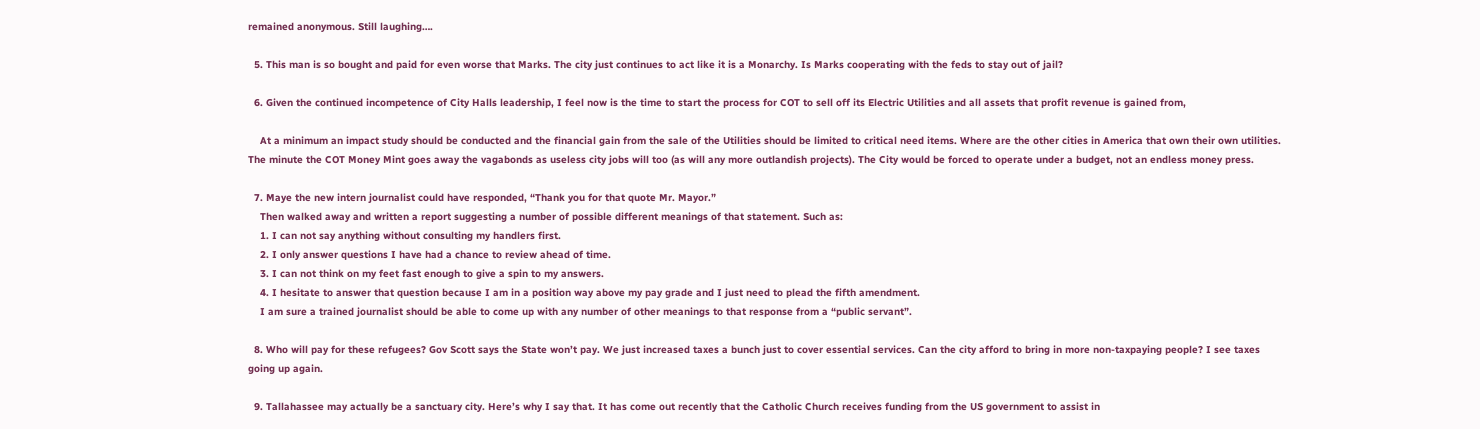remained anonymous. Still laughing….

  5. This man is so bought and paid for even worse that Marks. The city just continues to act like it is a Monarchy. Is Marks cooperating with the feds to stay out of jail?

  6. Given the continued incompetence of City Halls leadership, I feel now is the time to start the process for COT to sell off its Electric Utilities and all assets that profit revenue is gained from,

    At a minimum an impact study should be conducted and the financial gain from the sale of the Utilities should be limited to critical need items. Where are the other cities in America that own their own utilities. The minute the COT Money Mint goes away the vagabonds as useless city jobs will too (as will any more outlandish projects). The City would be forced to operate under a budget, not an endless money press.

  7. Maye the new intern journalist could have responded, “Thank you for that quote Mr. Mayor.”
    Then walked away and written a report suggesting a number of possible different meanings of that statement. Such as:
    1. I can not say anything without consulting my handlers first.
    2. I only answer questions I have had a chance to review ahead of time.
    3. I can not think on my feet fast enough to give a spin to my answers.
    4. I hesitate to answer that question because I am in a position way above my pay grade and I just need to plead the fifth amendment.
    I am sure a trained journalist should be able to come up with any number of other meanings to that response from a “public servant”.

  8. Who will pay for these refugees? Gov Scott says the State won’t pay. We just increased taxes a bunch just to cover essential services. Can the city afford to bring in more non-taxpaying people? I see taxes going up again.

  9. Tallahassee may actually be a sanctuary city. Here’s why I say that. It has come out recently that the Catholic Church receives funding from the US government to assist in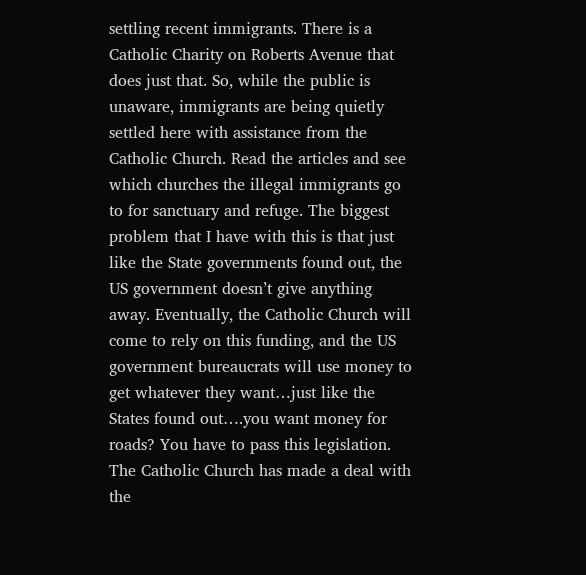settling recent immigrants. There is a Catholic Charity on Roberts Avenue that does just that. So, while the public is unaware, immigrants are being quietly settled here with assistance from the Catholic Church. Read the articles and see which churches the illegal immigrants go to for sanctuary and refuge. The biggest problem that I have with this is that just like the State governments found out, the US government doesn’t give anything away. Eventually, the Catholic Church will come to rely on this funding, and the US government bureaucrats will use money to get whatever they want…just like the States found out….you want money for roads? You have to pass this legislation. The Catholic Church has made a deal with the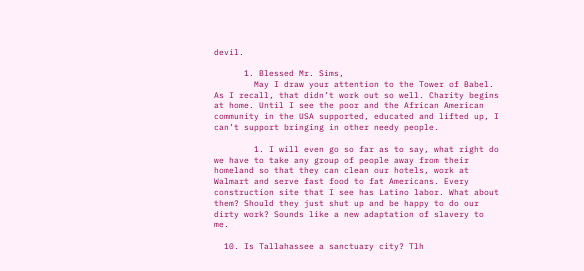devil.

      1. Blessed Mr. Sims,
        May I draw your attention to the Tower of Babel. As I recall, that didn’t work out so well. Charity begins at home. Until I see the poor and the African American community in the USA supported, educated and lifted up, I can’t support bringing in other needy people.

        1. I will even go so far as to say, what right do we have to take any group of people away from their homeland so that they can clean our hotels, work at Walmart and serve fast food to fat Americans. Every construction site that I see has Latino labor. What about them? Should they just shut up and be happy to do our dirty work? Sounds like a new adaptation of slavery to me.

  10. Is Tallahassee a sanctuary city? Tlh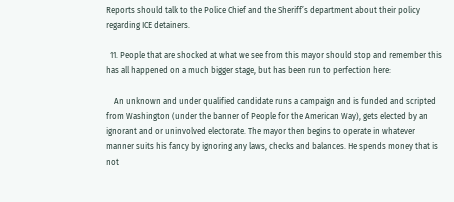Reports should talk to the Police Chief and the Sheriff’s department about their policy regarding ICE detainers.

  11. People that are shocked at what we see from this mayor should stop and remember this has all happened on a much bigger stage, but has been run to perfection here:

    An unknown and under qualified candidate runs a campaign and is funded and scripted from Washington (under the banner of People for the American Way), gets elected by an ignorant and or uninvolved electorate. The mayor then begins to operate in whatever manner suits his fancy by ignoring any laws, checks and balances. He spends money that is not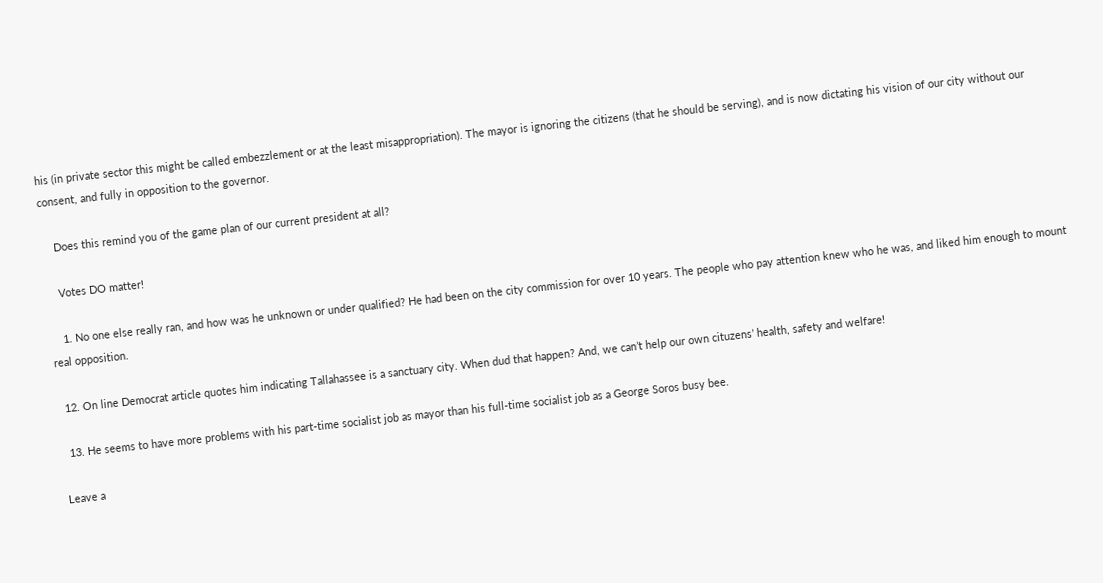his (in private sector this might be called embezzlement or at the least misappropriation). The mayor is ignoring the citizens (that he should be serving), and is now dictating his vision of our city without our consent, and fully in opposition to the governor.

    Does this remind you of the game plan of our current president at all?

    Votes DO matter!

    1. No one else really ran, and how was he unknown or under qualified? He had been on the city commission for over 10 years. The people who pay attention knew who he was, and liked him enough to mount real opposition.

  12. On line Democrat article quotes him indicating Tallahassee is a sanctuary city. When dud that happen? And, we can’t help our own cituzens’ health, safety and welfare!

  13. He seems to have more problems with his part-time socialist job as mayor than his full-time socialist job as a George Soros busy bee.

Leave a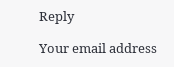Reply

Your email address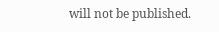will not be published.